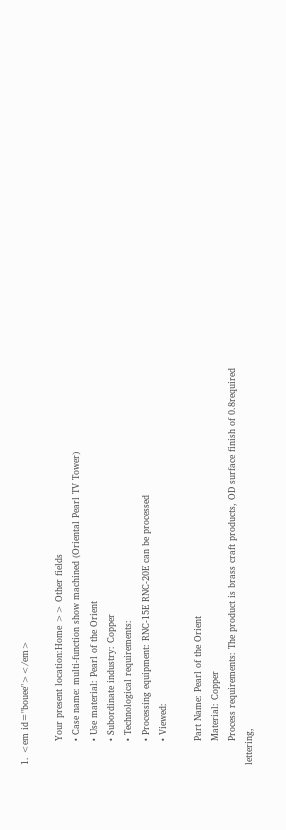1. <em id="bouee"></em>

        Your present location:Home >> Other fields
        • Case name: multi-function show machined (Oriental Pearl TV Tower)
        • Use material: Pearl of the Orient
        • Subordinate industry: Copper
        • Technological requirements:
        • Processing equipment: RNC-15E RNC-20E can be processed
        • Viewed:

        Part Name: Pearl of the Orient
        Material: Copper
        Process requirements: The product is brass craft products, OD surface finish of 0.8required lettering,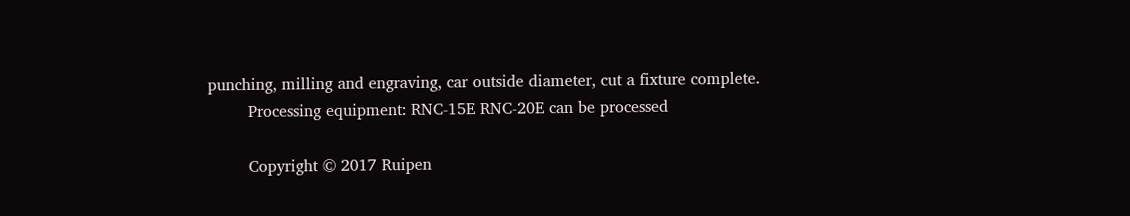punching, milling and engraving, car outside diameter, cut a fixture complete.
        Processing equipment: RNC-15E RNC-20E can be processed

        Copyright © 2017 Ruipen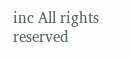inc All rights reserved